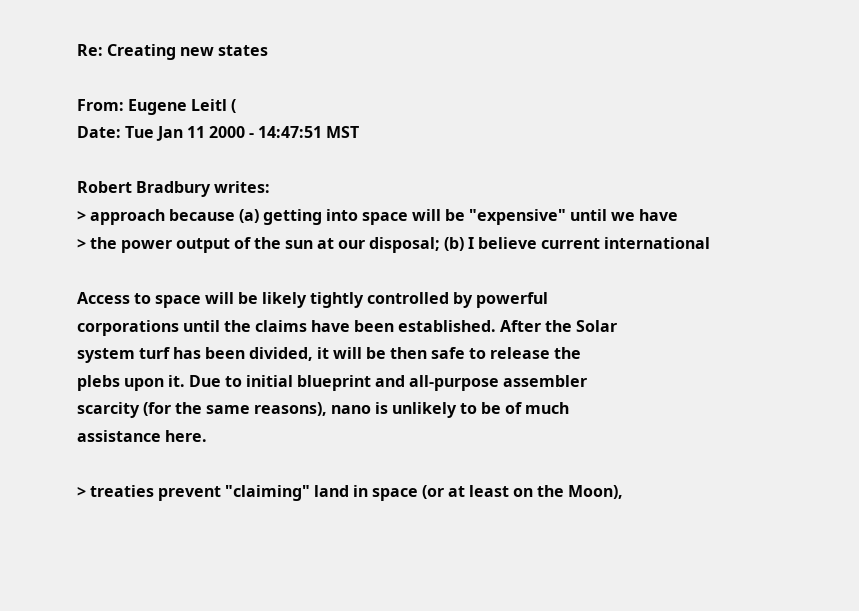Re: Creating new states

From: Eugene Leitl (
Date: Tue Jan 11 2000 - 14:47:51 MST

Robert Bradbury writes:
> approach because (a) getting into space will be "expensive" until we have
> the power output of the sun at our disposal; (b) I believe current international

Access to space will be likely tightly controlled by powerful
corporations until the claims have been established. After the Solar
system turf has been divided, it will be then safe to release the
plebs upon it. Due to initial blueprint and all-purpose assembler
scarcity (for the same reasons), nano is unlikely to be of much
assistance here.

> treaties prevent "claiming" land in space (or at least on the Moon),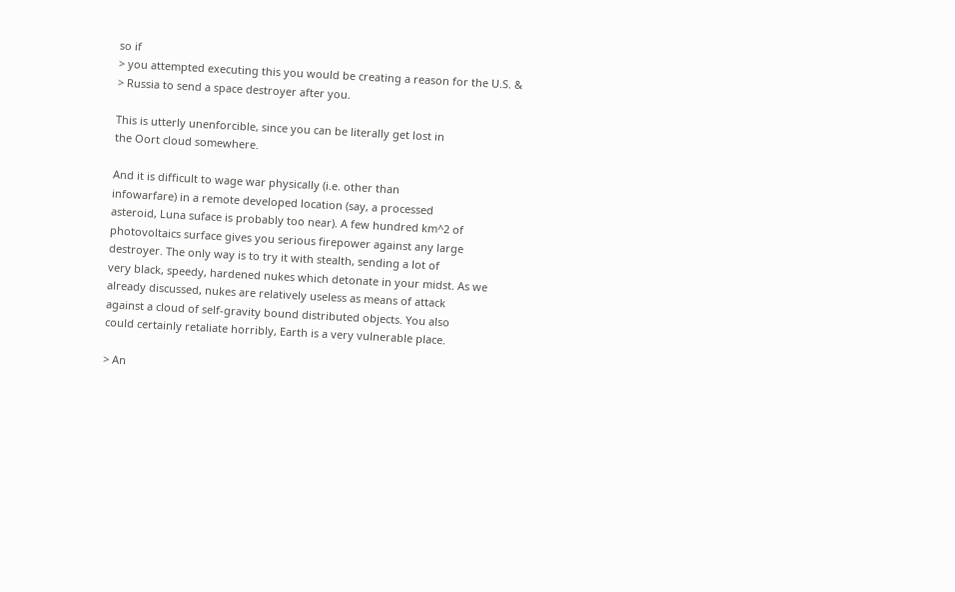so if
> you attempted executing this you would be creating a reason for the U.S. &
> Russia to send a space destroyer after you.

This is utterly unenforcible, since you can be literally get lost in
the Oort cloud somewhere.

And it is difficult to wage war physically (i.e. other than
infowarfare) in a remote developed location (say, a processed
asteroid, Luna suface is probably too near). A few hundred km^2 of
photovoltaics surface gives you serious firepower against any large
destroyer. The only way is to try it with stealth, sending a lot of
very black, speedy, hardened nukes which detonate in your midst. As we
already discussed, nukes are relatively useless as means of attack
against a cloud of self-gravity bound distributed objects. You also
could certainly retaliate horribly, Earth is a very vulnerable place.

> An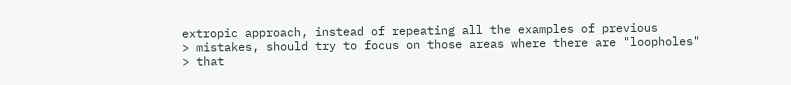extropic approach, instead of repeating all the examples of previous
> mistakes, should try to focus on those areas where there are "loopholes"
> that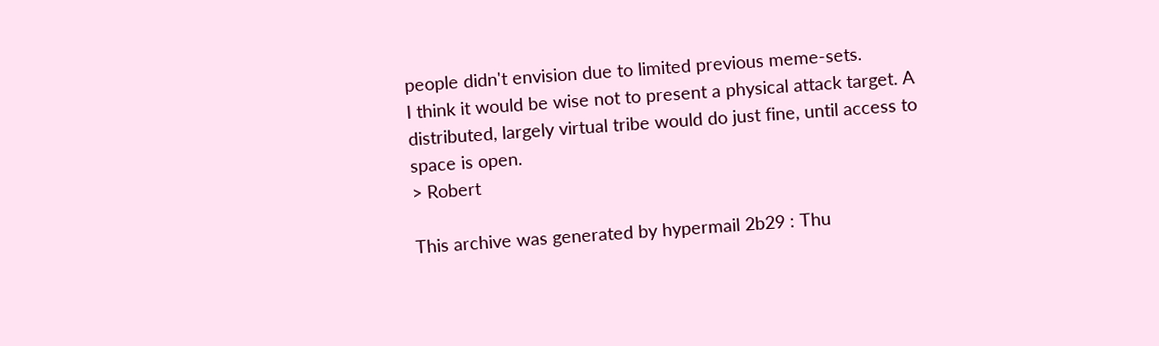people didn't envision due to limited previous meme-sets.
I think it would be wise not to present a physical attack target. A
distributed, largely virtual tribe would do just fine, until access to
space is open.
> Robert

This archive was generated by hypermail 2b29 : Thu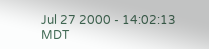Jul 27 2000 - 14:02:13 MDT